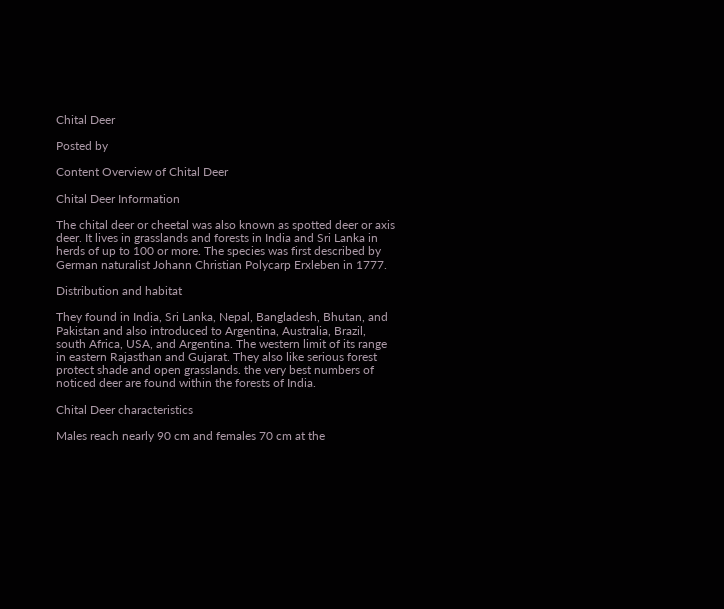Chital Deer

Posted by

Content Overview of Chital Deer

Chital Deer Information

The chital deer or cheetal was also known as spotted deer or axis deer. It lives in grasslands and forests in India and Sri Lanka in herds of up to 100 or more. The species was first described by German naturalist Johann Christian Polycarp Erxleben in 1777.

Distribution and habitat

They found in India, Sri Lanka, Nepal, Bangladesh, Bhutan, and Pakistan and also introduced to Argentina, Australia, Brazil, south Africa, USA, and Argentina. The western limit of its range in eastern Rajasthan and Gujarat. They also like serious forest protect shade and open grasslands. the very best numbers of noticed deer are found within the forests of India.

Chital Deer characteristics

Males reach nearly 90 cm and females 70 cm at the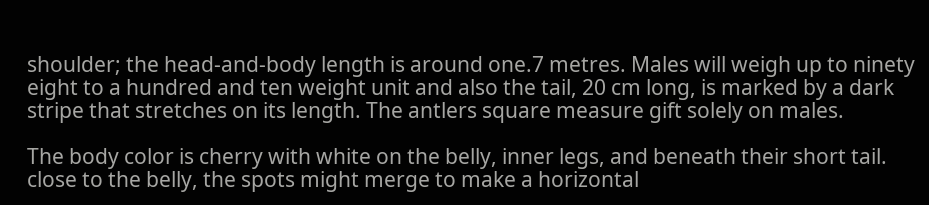shoulder; the head-and-body length is around one.7 metres. Males will weigh up to ninety eight to a hundred and ten weight unit and also the tail, 20 cm long, is marked by a dark stripe that stretches on its length. The antlers square measure gift solely on males.

The body color is cherry with white on the belly, inner legs, and beneath their short tail. close to the belly, the spots might merge to make a horizontal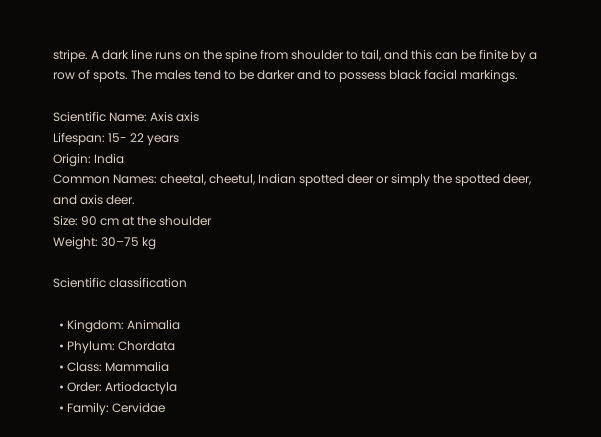stripe. A dark line runs on the spine from shoulder to tail, and this can be finite by a row of spots. The males tend to be darker and to possess black facial markings.

Scientific Name: Axis axis
Lifespan: 15- 22 years
Origin: India
Common Names: cheetal, cheetul, Indian spotted deer or simply the spotted deer, and axis deer.
Size: 90 cm at the shoulder
Weight: 30–75 kg

Scientific classification

  • Kingdom: Animalia
  • Phylum: Chordata
  • Class: Mammalia
  • Order: Artiodactyla
  • Family: Cervidae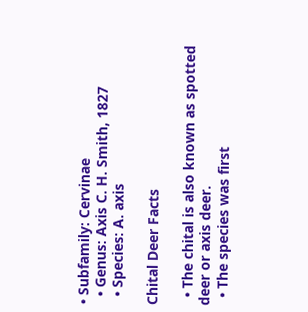• Subfamily: Cervinae
  • Genus: Axis C. H. Smith, 1827
  • Species: A. axis

Chital Deer Facts

  • The chital is also known as spotted deer or axis deer.
  • The species was first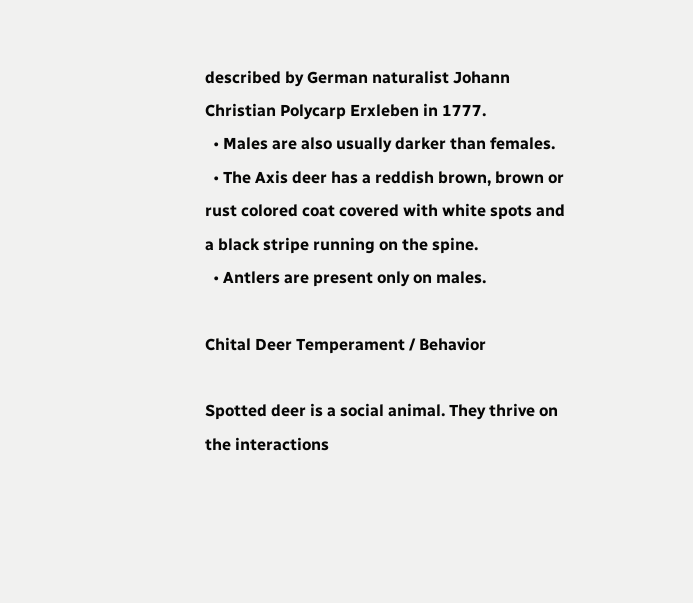described by German naturalist Johann Christian Polycarp Erxleben in 1777.
  • Males are also usually darker than females.
  • The Axis deer has a reddish brown, brown or rust colored coat covered with white spots and a black stripe running on the spine.
  • Antlers are present only on males.

Chital Deer Temperament / Behavior

Spotted deer is a social animal. They thrive on the interactions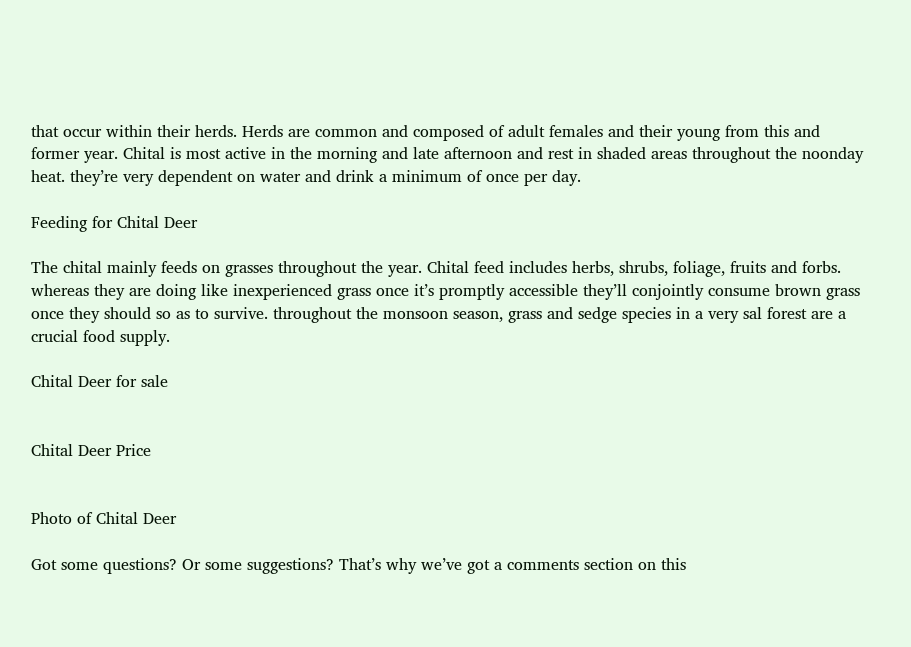that occur within their herds. Herds are common and composed of adult females and their young from this and former year. Chital is most active in the morning and late afternoon and rest in shaded areas throughout the noonday heat. they’re very dependent on water and drink a minimum of once per day.

Feeding for Chital Deer

The chital mainly feeds on grasses throughout the year. Chital feed includes herbs, shrubs, foliage, fruits and forbs. whereas they are doing like inexperienced grass once it’s promptly accessible they’ll conjointly consume brown grass once they should so as to survive. throughout the monsoon season, grass and sedge species in a very sal forest are a crucial food supply.

Chital Deer for sale


Chital Deer Price


Photo of Chital Deer

Got some questions? Or some suggestions? That’s why we’ve got a comments section on this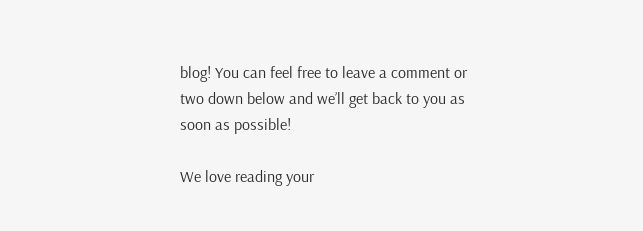blog! You can feel free to leave a comment or two down below and we’ll get back to you as soon as possible!

We love reading your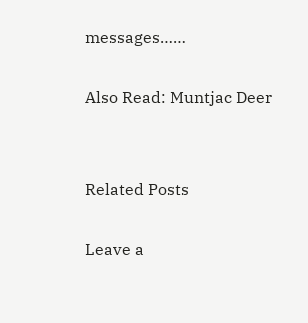messages……

Also Read: Muntjac Deer


Related Posts

Leave a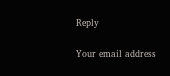Reply

Your email address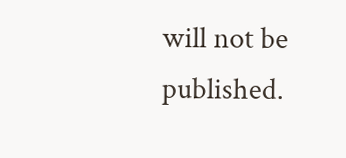will not be published.